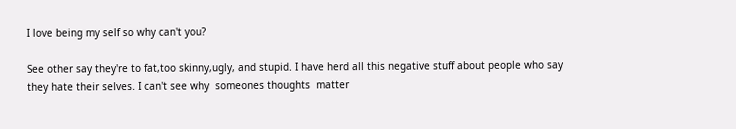I love being my self so why can't you?

See other say they're to fat,too skinny,ugly, and stupid. I have herd all this negative stuff about people who say they hate their selves. I can't see why  someones thoughts  matter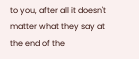to you, after all it doesn't matter what they say at the end of the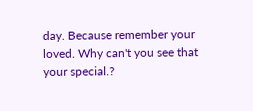day. Because remember your loved. Why can't you see that your special.?